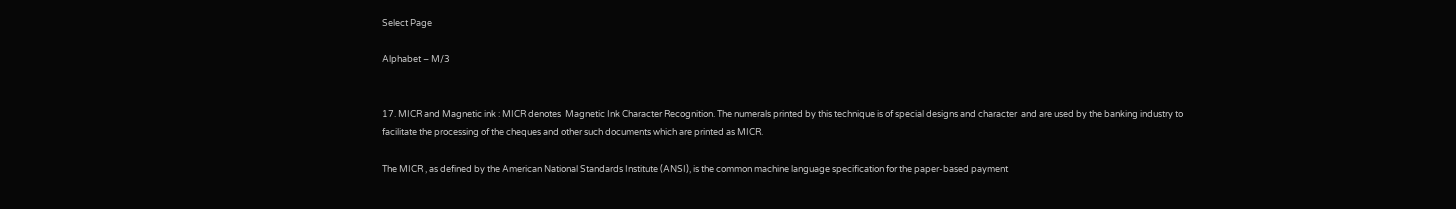Select Page

Alphabet – M/3


17. MICR and Magnetic ink : MICR denotes  Magnetic Ink Character Recognition. The numerals printed by this technique is of special designs and character  and are used by the banking industry to facilitate the processing of the cheques and other such documents which are printed as MICR.

The MICR , as defined by the American National Standards Institute (ANSI), is the common machine language specification for the paper-based payment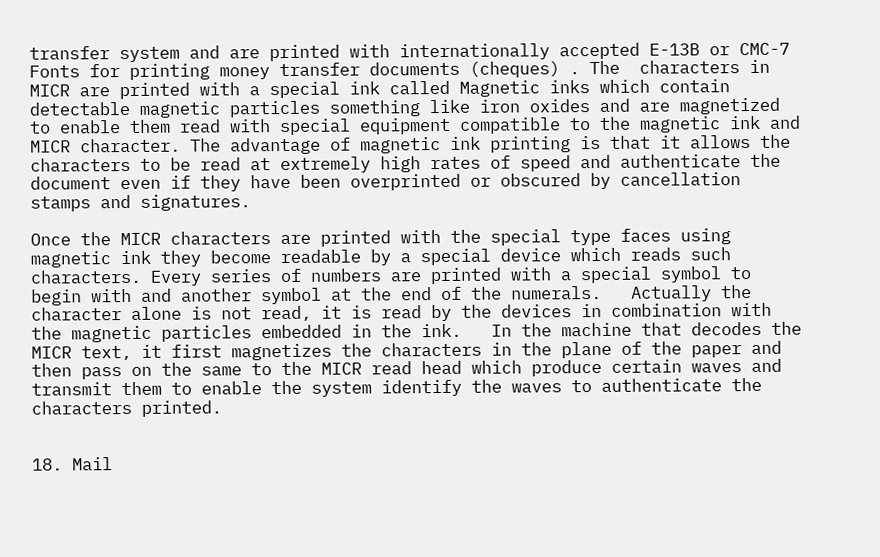transfer system and are printed with internationally accepted E-13B or CMC-7 Fonts for printing money transfer documents (cheques) . The  characters in MICR are printed with a special ink called Magnetic inks which contain detectable magnetic particles something like iron oxides and are magnetized  to enable them read with special equipment compatible to the magnetic ink and MICR character. The advantage of magnetic ink printing is that it allows the characters to be read at extremely high rates of speed and authenticate the document even if they have been overprinted or obscured by cancellation stamps and signatures.

Once the MICR characters are printed with the special type faces using magnetic ink they become readable by a special device which reads such characters. Every series of numbers are printed with a special symbol to begin with and another symbol at the end of the numerals.   Actually the character alone is not read, it is read by the devices in combination with the magnetic particles embedded in the ink.   In the machine that decodes the MICR text, it first magnetizes the characters in the plane of the paper and then pass on the same to the MICR read head which produce certain waves and transmit them to enable the system identify the waves to authenticate the characters printed.


18. Mail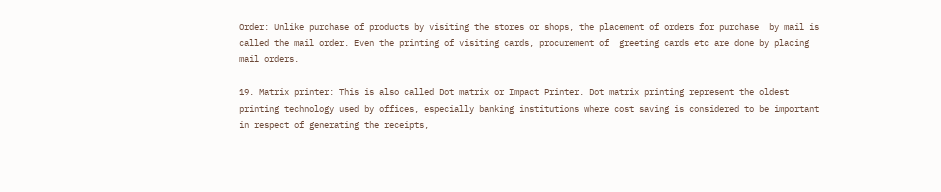Order: Unlike purchase of products by visiting the stores or shops, the placement of orders for purchase  by mail is called the mail order. Even the printing of visiting cards, procurement of  greeting cards etc are done by placing mail orders.

19. Matrix printer: This is also called Dot matrix or Impact Printer. Dot matrix printing represent the oldest printing technology used by offices, especially banking institutions where cost saving is considered to be important in respect of generating the receipts,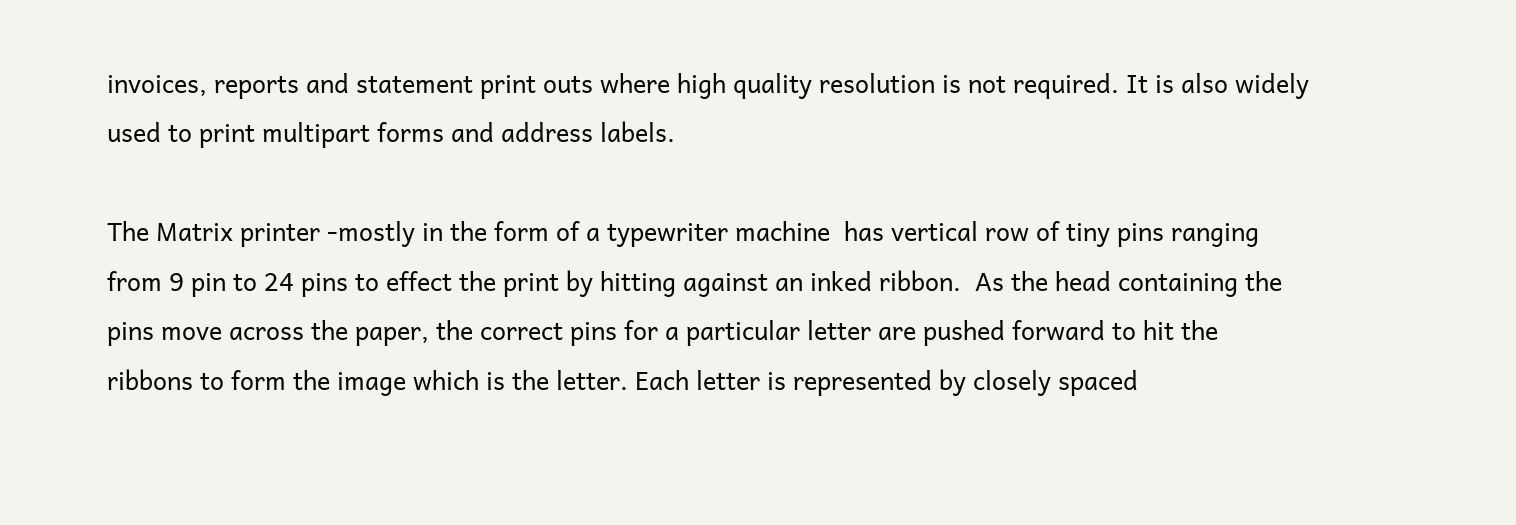invoices, reports and statement print outs where high quality resolution is not required. It is also widely used to print multipart forms and address labels.

The Matrix printer -mostly in the form of a typewriter machine  has vertical row of tiny pins ranging from 9 pin to 24 pins to effect the print by hitting against an inked ribbon.  As the head containing the pins move across the paper, the correct pins for a particular letter are pushed forward to hit the ribbons to form the image which is the letter. Each letter is represented by closely spaced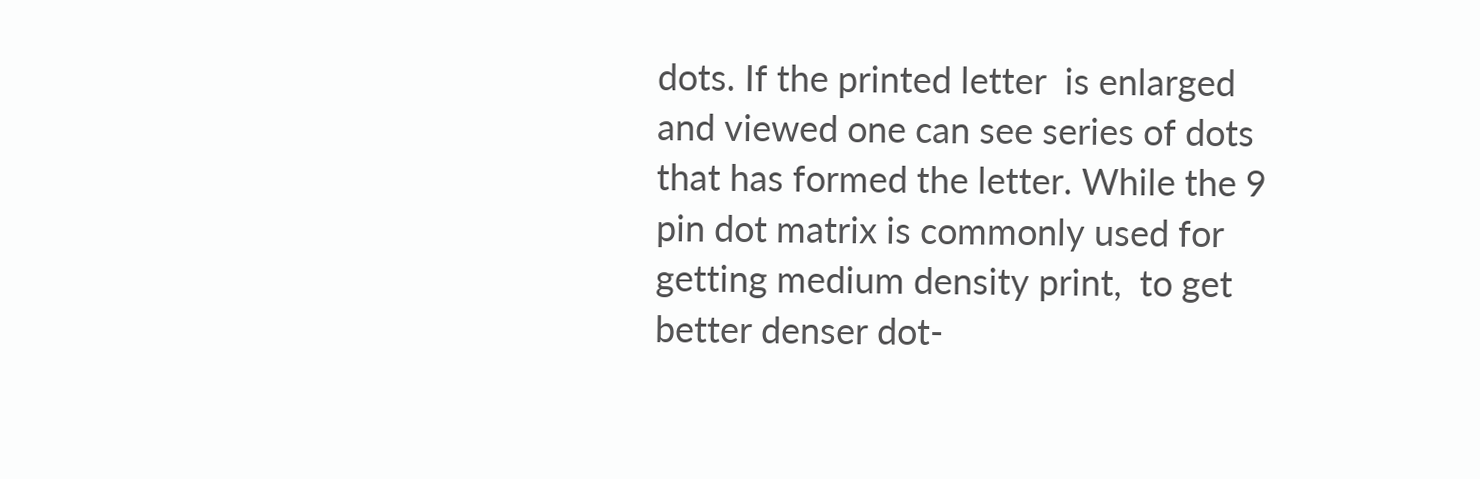dots. If the printed letter  is enlarged and viewed one can see series of dots that has formed the letter. While the 9 pin dot matrix is commonly used for getting medium density print,  to get  better denser dot-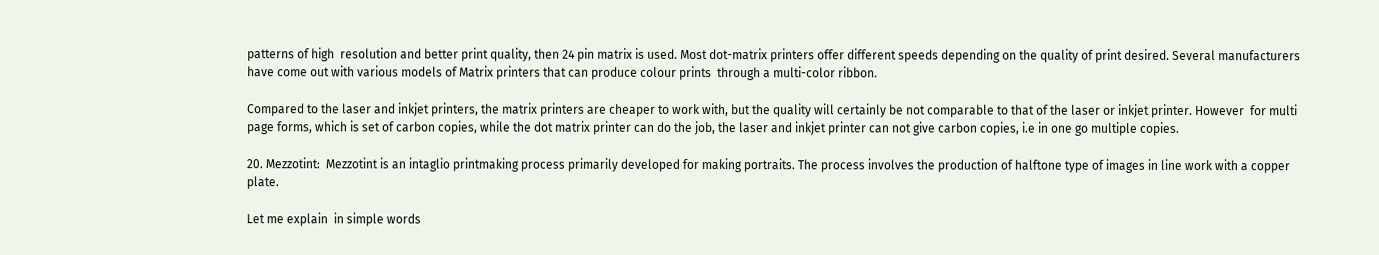patterns of high  resolution and better print quality, then 24 pin matrix is used. Most dot-matrix printers offer different speeds depending on the quality of print desired. Several manufacturers have come out with various models of Matrix printers that can produce colour prints  through a multi-color ribbon.

Compared to the laser and inkjet printers, the matrix printers are cheaper to work with, but the quality will certainly be not comparable to that of the laser or inkjet printer. However  for multi page forms, which is set of carbon copies, while the dot matrix printer can do the job, the laser and inkjet printer can not give carbon copies, i.e in one go multiple copies.

20. Mezzotint:  Mezzotint is an intaglio printmaking process primarily developed for making portraits. The process involves the production of halftone type of images in line work with a copper plate.

Let me explain  in simple words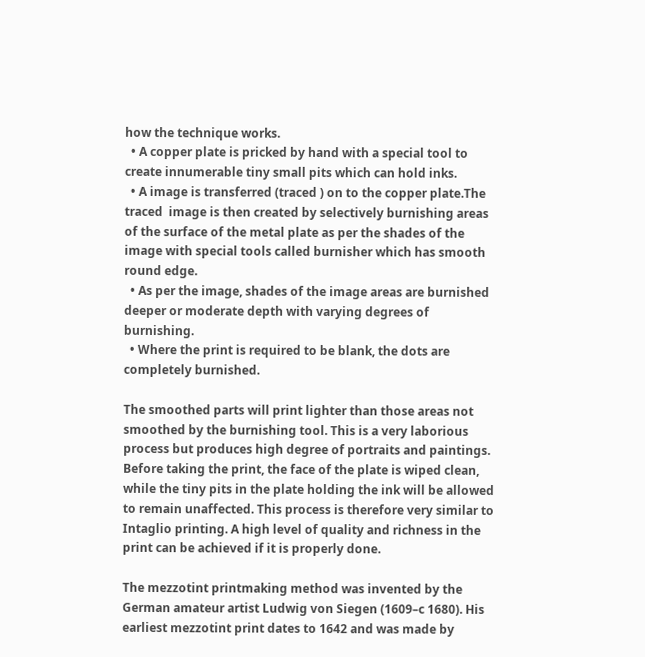how the technique works.
  • A copper plate is pricked by hand with a special tool to create innumerable tiny small pits which can hold inks.
  • A image is transferred (traced ) on to the copper plate.The traced  image is then created by selectively burnishing areas of the surface of the metal plate as per the shades of the  image with special tools called burnisher which has smooth round edge.
  • As per the image, shades of the image areas are burnished deeper or moderate depth with varying degrees of burnishing.
  • Where the print is required to be blank, the dots are completely burnished.

The smoothed parts will print lighter than those areas not smoothed by the burnishing tool. This is a very laborious process but produces high degree of portraits and paintings. Before taking the print, the face of the plate is wiped clean, while the tiny pits in the plate holding the ink will be allowed  to remain unaffected. This process is therefore very similar to Intaglio printing. A high level of quality and richness in the print can be achieved if it is properly done.

The mezzotint printmaking method was invented by the German amateur artist Ludwig von Siegen (1609–c 1680). His earliest mezzotint print dates to 1642 and was made by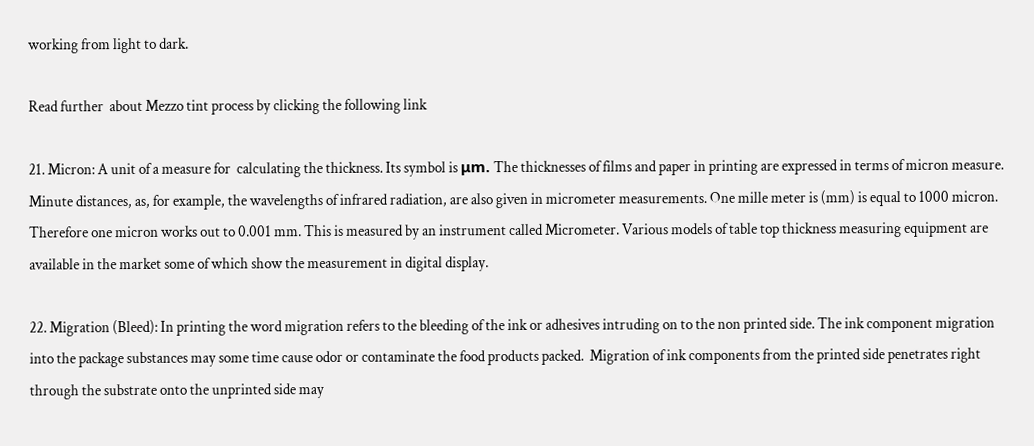working from light to dark.

Read further  about Mezzo tint process by clicking the following link

21. Micron: A unit of a measure for  calculating the thickness. Its symbol is μm. The thicknesses of films and paper in printing are expressed in terms of micron measure. Minute distances, as, for example, the wavelengths of infrared radiation, are also given in micrometer measurements. One mille meter is (mm) is equal to 1000 micron. Therefore one micron works out to 0.001 mm. This is measured by an instrument called Micrometer. Various models of table top thickness measuring equipment are available in the market some of which show the measurement in digital display.

22. Migration (Bleed): In printing the word migration refers to the bleeding of the ink or adhesives intruding on to the non printed side. The ink component migration into the package substances may some time cause odor or contaminate the food products packed.  Migration of ink components from the printed side penetrates right through the substrate onto the unprinted side may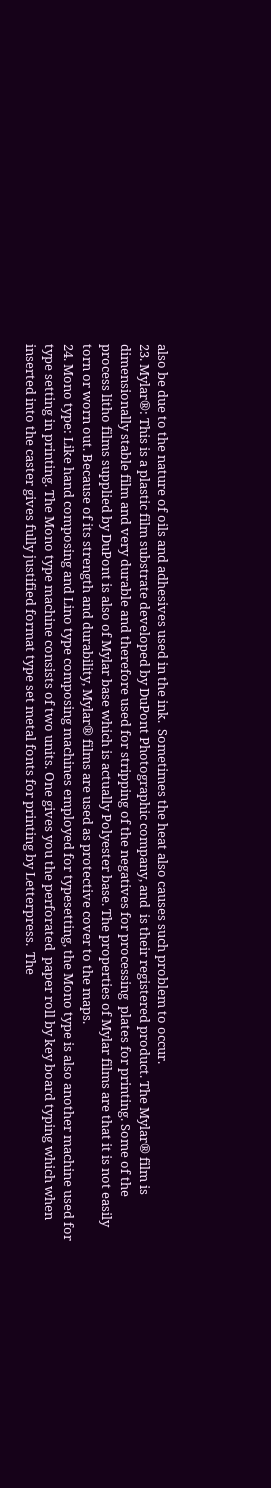also be due to the nature of oils and adhesives used in the ink.  Sometimes the heat also causes such problem to occur.
23. Mylar®: This is a plastic film substrate developed by DuPont Photographic company, and  is their registered product. The Mylar® film is dimensionally stable film and very durable and therefore used for stripping of the negatives for processing  plates for printing. Some of the process litho films supplied by DuPont is also of Mylar base which is actually Polyester base. The properties of Mylar films are that it is not easily torn or worn out. Because of its strength and durability, Mylar® films are used as protective cover to the maps.
24. Mono type: Like hand composing and Lino type composing machines employed for typesetting, the Mono type is also another machine used for type setting in printing. The Mono type machine consists of two units. One gives you the perforated  paper roll by key board typing which when inserted into the caster gives fully justified format type set metal fonts for printing by Letterpress.  The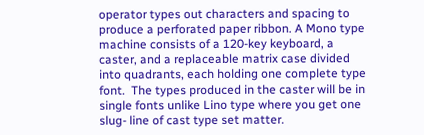operator types out characters and spacing to produce a perforated paper ribbon. A Mono type machine consists of a 120-key keyboard, a caster, and a replaceable matrix case divided into quadrants, each holding one complete type font.  The types produced in the caster will be in single fonts unlike Lino type where you get one slug- line of cast type set matter.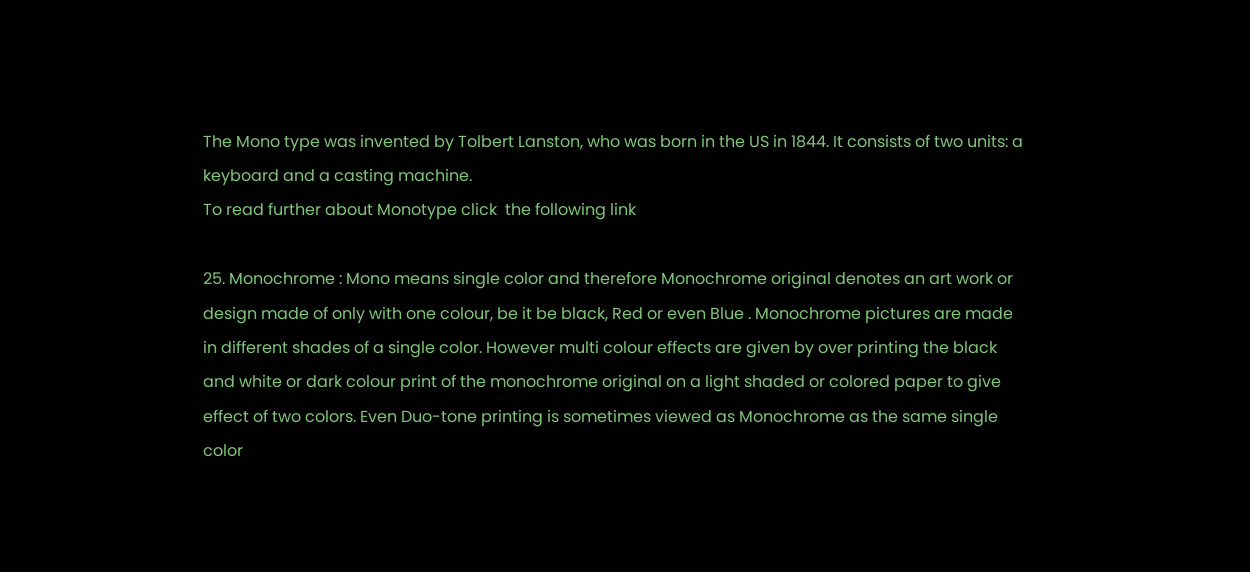The Mono type was invented by Tolbert Lanston, who was born in the US in 1844. It consists of two units: a keyboard and a casting machine.
To read further about Monotype click  the following link

25. Monochrome : Mono means single color and therefore Monochrome original denotes an art work or design made of only with one colour, be it be black, Red or even Blue . Monochrome pictures are made in different shades of a single color. However multi colour effects are given by over printing the black and white or dark colour print of the monochrome original on a light shaded or colored paper to give effect of two colors. Even Duo-tone printing is sometimes viewed as Monochrome as the same single color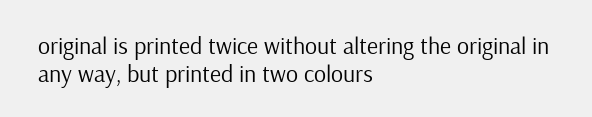original is printed twice without altering the original in any way, but printed in two colours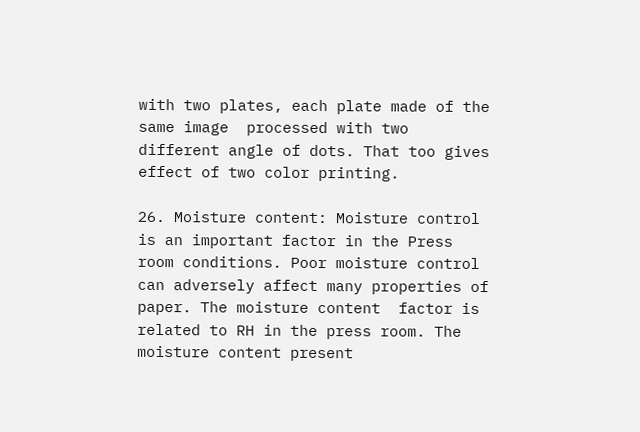with two plates, each plate made of the same image  processed with two different angle of dots. That too gives effect of two color printing.

26. Moisture content: Moisture control is an important factor in the Press room conditions. Poor moisture control can adversely affect many properties of paper. The moisture content  factor is related to RH in the press room. The moisture content present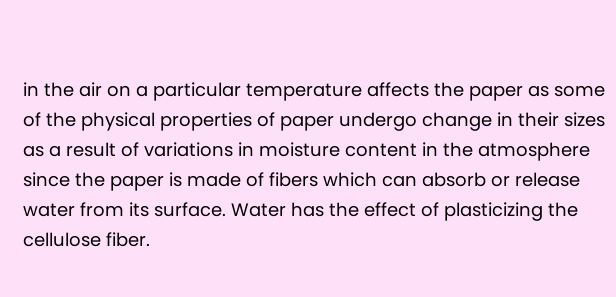in the air on a particular temperature affects the paper as some of the physical properties of paper undergo change in their sizes as a result of variations in moisture content in the atmosphere since the paper is made of fibers which can absorb or release water from its surface. Water has the effect of plasticizing the cellulose fiber.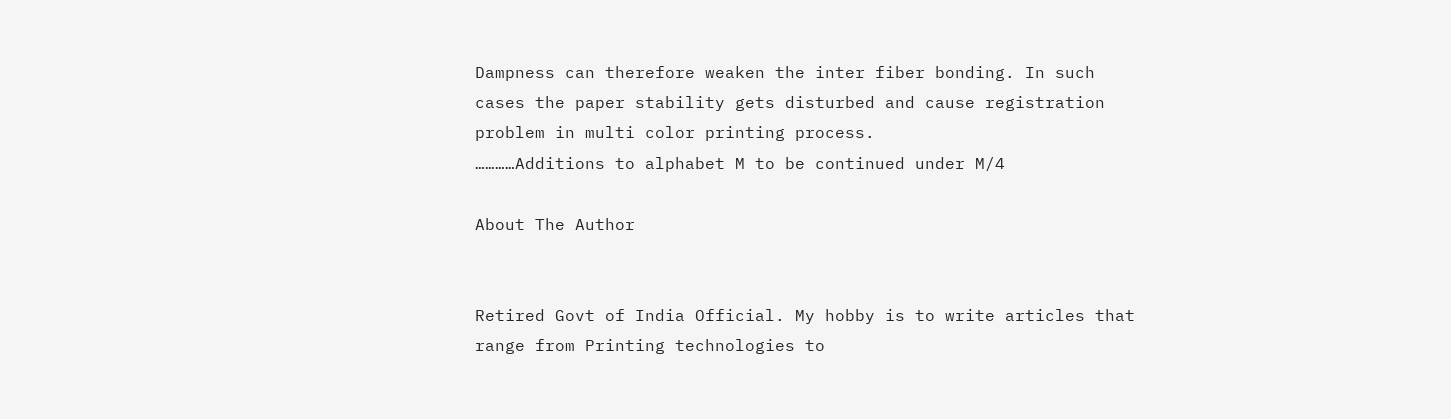Dampness can therefore weaken the inter fiber bonding. In such cases the paper stability gets disturbed and cause registration problem in multi color printing process.
…………Additions to alphabet M to be continued under M/4

About The Author


Retired Govt of India Official. My hobby is to write articles that range from Printing technologies to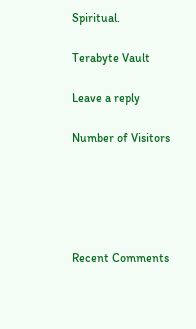Spiritual.

Terabyte Vault

Leave a reply

Number of Visitors





Recent Comments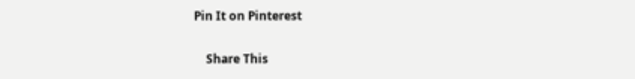Pin It on Pinterest

    Share This